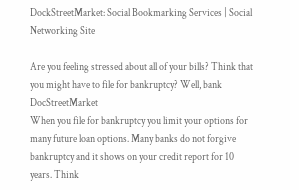DockStreetMarket: Social Bookmarking Services | Social Networking Site

Are you feeling stressed about all of your bills? Think that you might have to file for bankruptcy? Well, bank DocStreetMarket
When you file for bankruptcy you limit your options for many future loan options. Many banks do not forgive bankruptcy and it shows on your credit report for 10 years. Think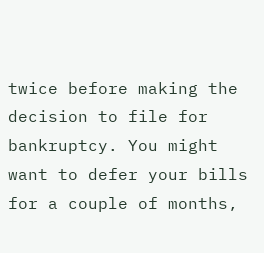twice before making the decision to file for bankruptcy. You might want to defer your bills for a couple of months,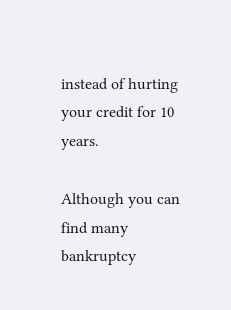instead of hurting your credit for 10 years.

Although you can find many bankruptcy